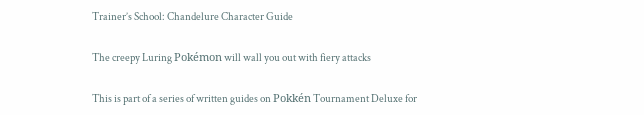Trainer’s School: Chandelure Character Guide

The creepy Luring Pokémon will wall you out with fiery attacks

This is part of a series of written guides on Pokkén Tournament Deluxe for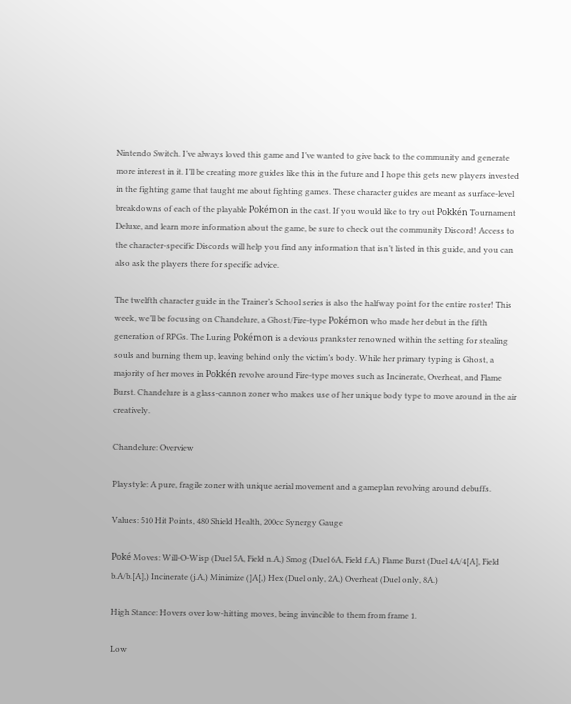Nintendo Switch. I’ve always loved this game and I’ve wanted to give back to the community and generate more interest in it. I’ll be creating more guides like this in the future and I hope this gets new players invested in the fighting game that taught me about fighting games. These character guides are meant as surface-level breakdowns of each of the playable Pokémon in the cast. If you would like to try out Pokkén Tournament Deluxe, and learn more information about the game, be sure to check out the community Discord! Access to the character-specific Discords will help you find any information that isn’t listed in this guide, and you can also ask the players there for specific advice.

The twelfth character guide in the Trainer’s School series is also the halfway point for the entire roster! This week, we’ll be focusing on Chandelure, a Ghost/Fire-type Pokémon who made her debut in the fifth generation of RPGs. The Luring Pokémon is a devious prankster renowned within the setting for stealing souls and burning them up, leaving behind only the victim’s body. While her primary typing is Ghost, a majority of her moves in Pokkén revolve around Fire-type moves such as Incinerate, Overheat, and Flame Burst. Chandelure is a glass-cannon zoner who makes use of her unique body type to move around in the air creatively.

Chandelure: Overview

Playstyle: A pure, fragile zoner with unique aerial movement and a gameplan revolving around debuffs.

Values: 510 Hit Points, 480 Shield Health, 200cc Synergy Gauge

Poké Moves: Will-O-Wisp (Duel 5A, Field n.A,) Smog (Duel 6A, Field f.A,) Flame Burst (Duel 4A/4[A], Field b.A/b.[A],) Incinerate (j.A,) Minimize (]A[,) Hex (Duel only, 2A,) Overheat (Duel only, 8A.)

High Stance: Hovers over low-hitting moves, being invincible to them from frame 1.

Low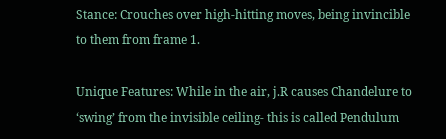Stance: Crouches over high-hitting moves, being invincible to them from frame 1.

Unique Features: While in the air, j.R causes Chandelure to ‘swing’ from the invisible ceiling- this is called Pendulum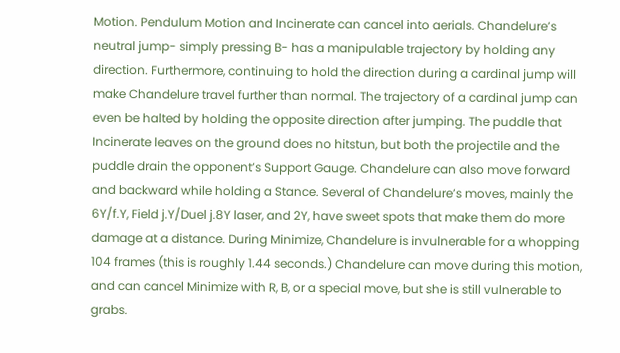Motion. Pendulum Motion and Incinerate can cancel into aerials. Chandelure’s neutral jump- simply pressing B- has a manipulable trajectory by holding any direction. Furthermore, continuing to hold the direction during a cardinal jump will make Chandelure travel further than normal. The trajectory of a cardinal jump can even be halted by holding the opposite direction after jumping. The puddle that Incinerate leaves on the ground does no hitstun, but both the projectile and the puddle drain the opponent’s Support Gauge. Chandelure can also move forward and backward while holding a Stance. Several of Chandelure’s moves, mainly the 6Y/f.Y, Field j.Y/Duel j.8Y laser, and 2Y, have sweet spots that make them do more damage at a distance. During Minimize, Chandelure is invulnerable for a whopping 104 frames (this is roughly 1.44 seconds.) Chandelure can move during this motion, and can cancel Minimize with R, B, or a special move, but she is still vulnerable to grabs.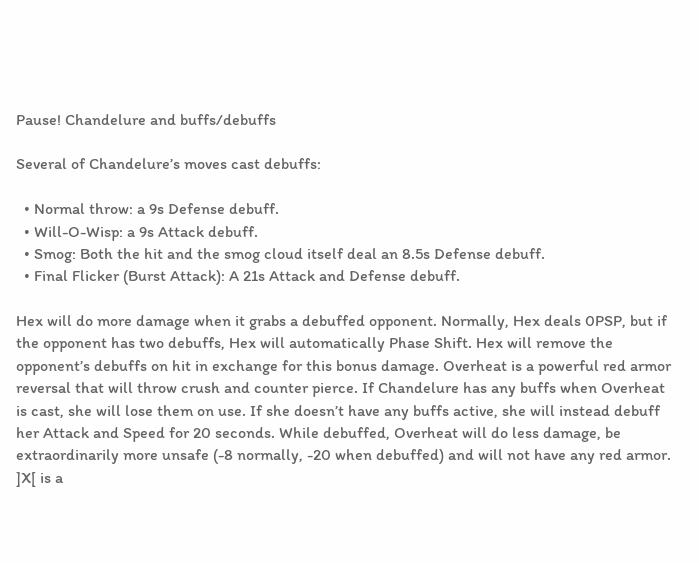Pause! Chandelure and buffs/debuffs

Several of Chandelure’s moves cast debuffs:

  • Normal throw: a 9s Defense debuff.
  • Will-O-Wisp: a 9s Attack debuff.
  • Smog: Both the hit and the smog cloud itself deal an 8.5s Defense debuff.
  • Final Flicker (Burst Attack): A 21s Attack and Defense debuff.

Hex will do more damage when it grabs a debuffed opponent. Normally, Hex deals 0PSP, but if the opponent has two debuffs, Hex will automatically Phase Shift. Hex will remove the opponent’s debuffs on hit in exchange for this bonus damage. Overheat is a powerful red armor reversal that will throw crush and counter pierce. If Chandelure has any buffs when Overheat is cast, she will lose them on use. If she doesn’t have any buffs active, she will instead debuff her Attack and Speed for 20 seconds. While debuffed, Overheat will do less damage, be extraordinarily more unsafe (-8 normally, -20 when debuffed) and will not have any red armor. ]X[ is a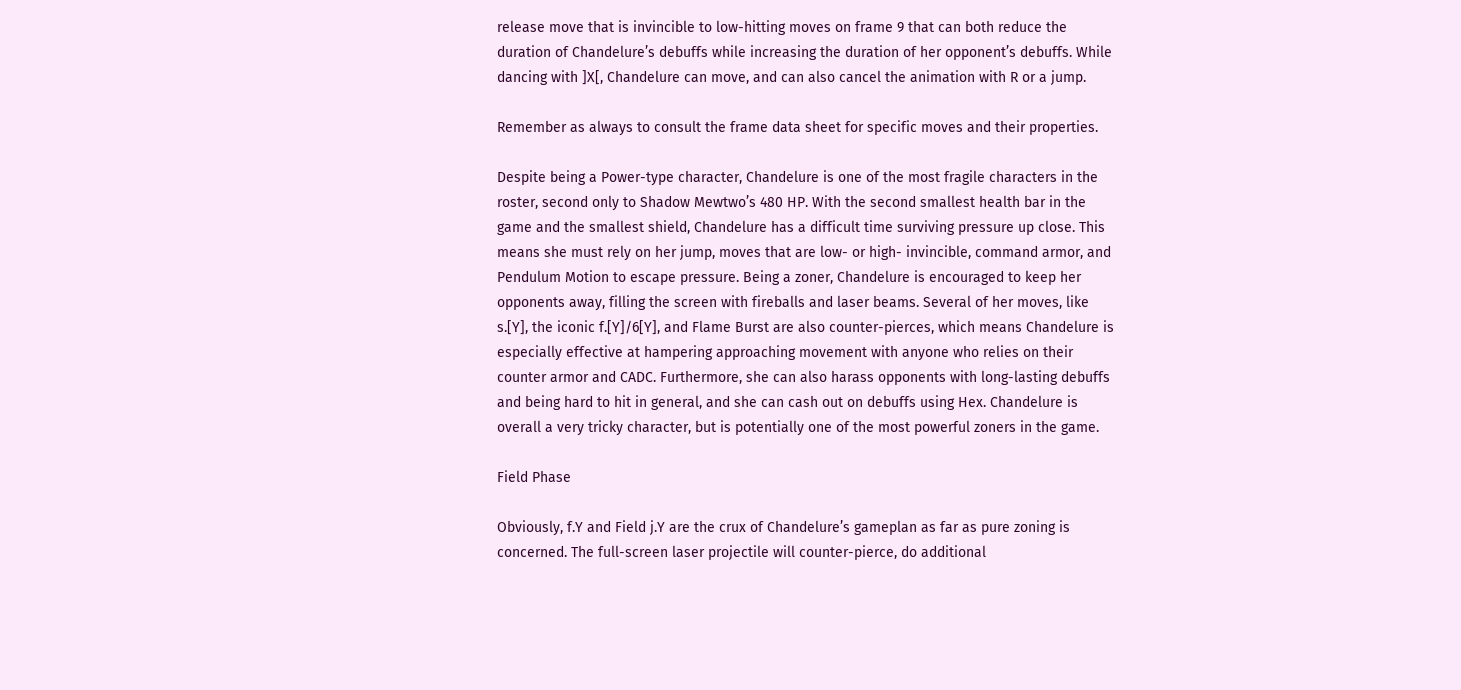release move that is invincible to low-hitting moves on frame 9 that can both reduce the duration of Chandelure’s debuffs while increasing the duration of her opponent’s debuffs. While dancing with ]X[, Chandelure can move, and can also cancel the animation with R or a jump.

Remember as always to consult the frame data sheet for specific moves and their properties.

Despite being a Power-type character, Chandelure is one of the most fragile characters in the roster, second only to Shadow Mewtwo’s 480 HP. With the second smallest health bar in the game and the smallest shield, Chandelure has a difficult time surviving pressure up close. This means she must rely on her jump, moves that are low- or high- invincible, command armor, and Pendulum Motion to escape pressure. Being a zoner, Chandelure is encouraged to keep her opponents away, filling the screen with fireballs and laser beams. Several of her moves, like s.[Y], the iconic f.[Y]/6[Y], and Flame Burst are also counter-pierces, which means Chandelure is especially effective at hampering approaching movement with anyone who relies on their counter armor and CADC. Furthermore, she can also harass opponents with long-lasting debuffs and being hard to hit in general, and she can cash out on debuffs using Hex. Chandelure is overall a very tricky character, but is potentially one of the most powerful zoners in the game.

Field Phase

Obviously, f.Y and Field j.Y are the crux of Chandelure’s gameplan as far as pure zoning is concerned. The full-screen laser projectile will counter-pierce, do additional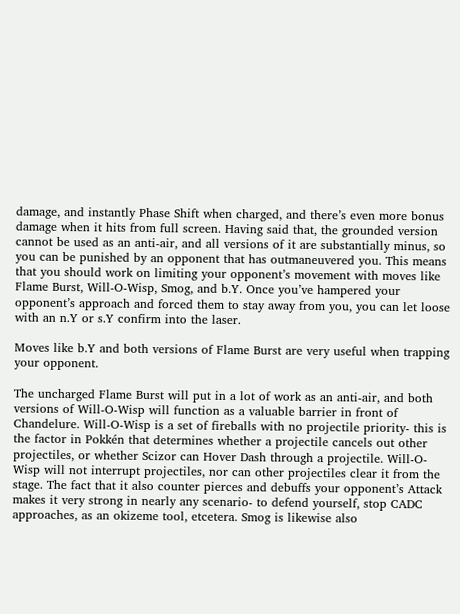damage, and instantly Phase Shift when charged, and there’s even more bonus damage when it hits from full screen. Having said that, the grounded version cannot be used as an anti-air, and all versions of it are substantially minus, so you can be punished by an opponent that has outmaneuvered you. This means that you should work on limiting your opponent’s movement with moves like Flame Burst, Will-O-Wisp, Smog, and b.Y. Once you’ve hampered your opponent’s approach and forced them to stay away from you, you can let loose with an n.Y or s.Y confirm into the laser.

Moves like b.Y and both versions of Flame Burst are very useful when trapping your opponent.

The uncharged Flame Burst will put in a lot of work as an anti-air, and both versions of Will-O-Wisp will function as a valuable barrier in front of Chandelure. Will-O-Wisp is a set of fireballs with no projectile priority- this is the factor in Pokkén that determines whether a projectile cancels out other projectiles, or whether Scizor can Hover Dash through a projectile. Will-O-Wisp will not interrupt projectiles, nor can other projectiles clear it from the stage. The fact that it also counter pierces and debuffs your opponent’s Attack makes it very strong in nearly any scenario- to defend yourself, stop CADC approaches, as an okizeme tool, etcetera. Smog is likewise also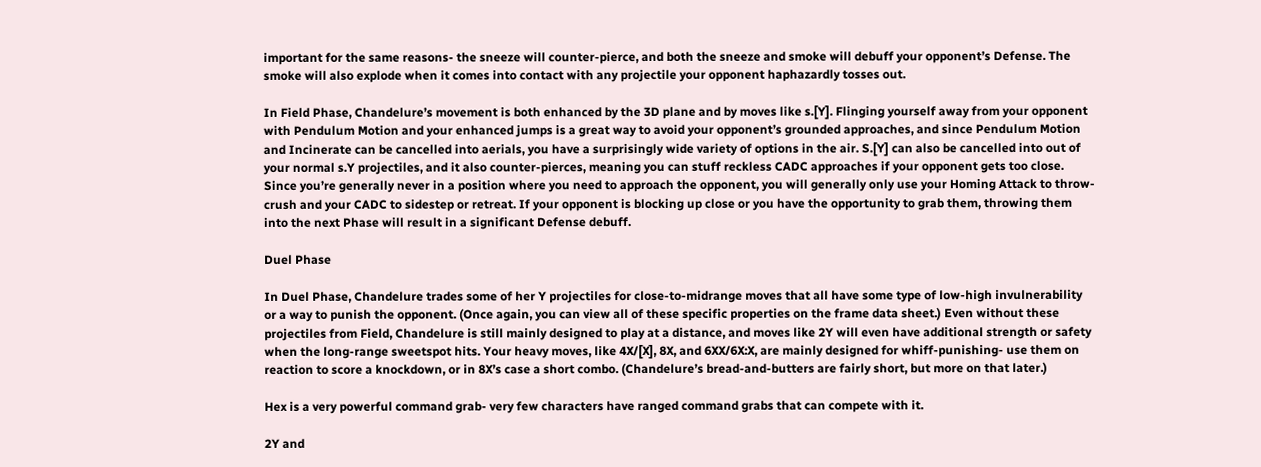important for the same reasons- the sneeze will counter-pierce, and both the sneeze and smoke will debuff your opponent’s Defense. The smoke will also explode when it comes into contact with any projectile your opponent haphazardly tosses out.

In Field Phase, Chandelure’s movement is both enhanced by the 3D plane and by moves like s.[Y]. Flinging yourself away from your opponent with Pendulum Motion and your enhanced jumps is a great way to avoid your opponent’s grounded approaches, and since Pendulum Motion and Incinerate can be cancelled into aerials, you have a surprisingly wide variety of options in the air. S.[Y] can also be cancelled into out of your normal s.Y projectiles, and it also counter-pierces, meaning you can stuff reckless CADC approaches if your opponent gets too close. Since you’re generally never in a position where you need to approach the opponent, you will generally only use your Homing Attack to throw-crush and your CADC to sidestep or retreat. If your opponent is blocking up close or you have the opportunity to grab them, throwing them into the next Phase will result in a significant Defense debuff.

Duel Phase

In Duel Phase, Chandelure trades some of her Y projectiles for close-to-midrange moves that all have some type of low-high invulnerability or a way to punish the opponent. (Once again, you can view all of these specific properties on the frame data sheet.) Even without these projectiles from Field, Chandelure is still mainly designed to play at a distance, and moves like 2Y will even have additional strength or safety when the long-range sweetspot hits. Your heavy moves, like 4X/[X], 8X, and 6XX/6X:X, are mainly designed for whiff-punishing- use them on reaction to score a knockdown, or in 8X’s case a short combo. (Chandelure’s bread-and-butters are fairly short, but more on that later.)

Hex is a very powerful command grab- very few characters have ranged command grabs that can compete with it.

2Y and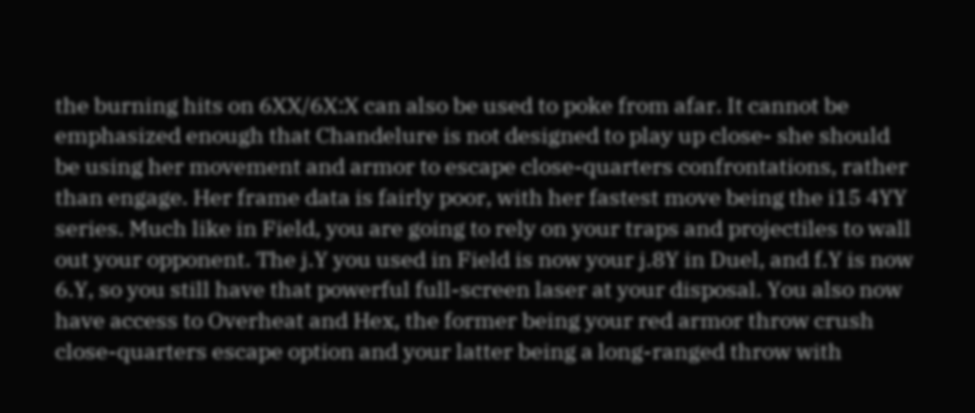the burning hits on 6XX/6X:X can also be used to poke from afar. It cannot be emphasized enough that Chandelure is not designed to play up close- she should be using her movement and armor to escape close-quarters confrontations, rather than engage. Her frame data is fairly poor, with her fastest move being the i15 4YY series. Much like in Field, you are going to rely on your traps and projectiles to wall out your opponent. The j.Y you used in Field is now your j.8Y in Duel, and f.Y is now 6.Y, so you still have that powerful full-screen laser at your disposal. You also now have access to Overheat and Hex, the former being your red armor throw crush close-quarters escape option and your latter being a long-ranged throw with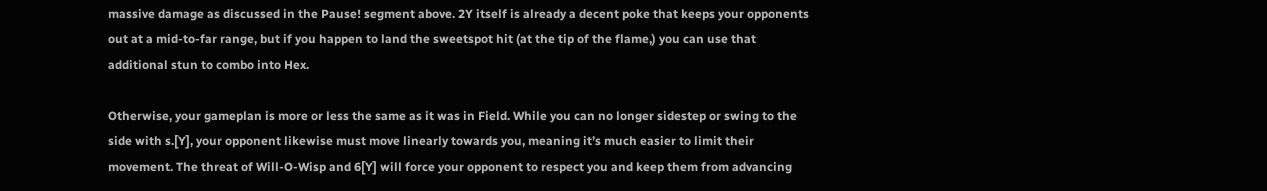massive damage as discussed in the Pause! segment above. 2Y itself is already a decent poke that keeps your opponents out at a mid-to-far range, but if you happen to land the sweetspot hit (at the tip of the flame,) you can use that additional stun to combo into Hex.

Otherwise, your gameplan is more or less the same as it was in Field. While you can no longer sidestep or swing to the side with s.[Y], your opponent likewise must move linearly towards you, meaning it’s much easier to limit their movement. The threat of Will-O-Wisp and 6[Y] will force your opponent to respect you and keep them from advancing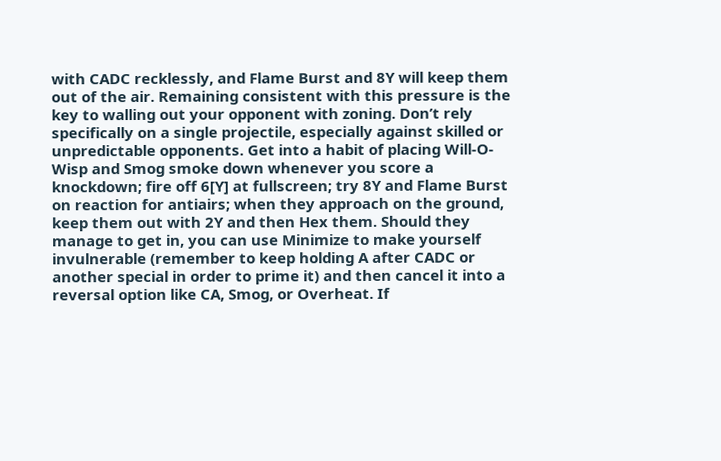with CADC recklessly, and Flame Burst and 8Y will keep them out of the air. Remaining consistent with this pressure is the key to walling out your opponent with zoning. Don’t rely specifically on a single projectile, especially against skilled or unpredictable opponents. Get into a habit of placing Will-O-Wisp and Smog smoke down whenever you score a knockdown; fire off 6[Y] at fullscreen; try 8Y and Flame Burst on reaction for antiairs; when they approach on the ground, keep them out with 2Y and then Hex them. Should they manage to get in, you can use Minimize to make yourself invulnerable (remember to keep holding A after CADC or another special in order to prime it) and then cancel it into a reversal option like CA, Smog, or Overheat. If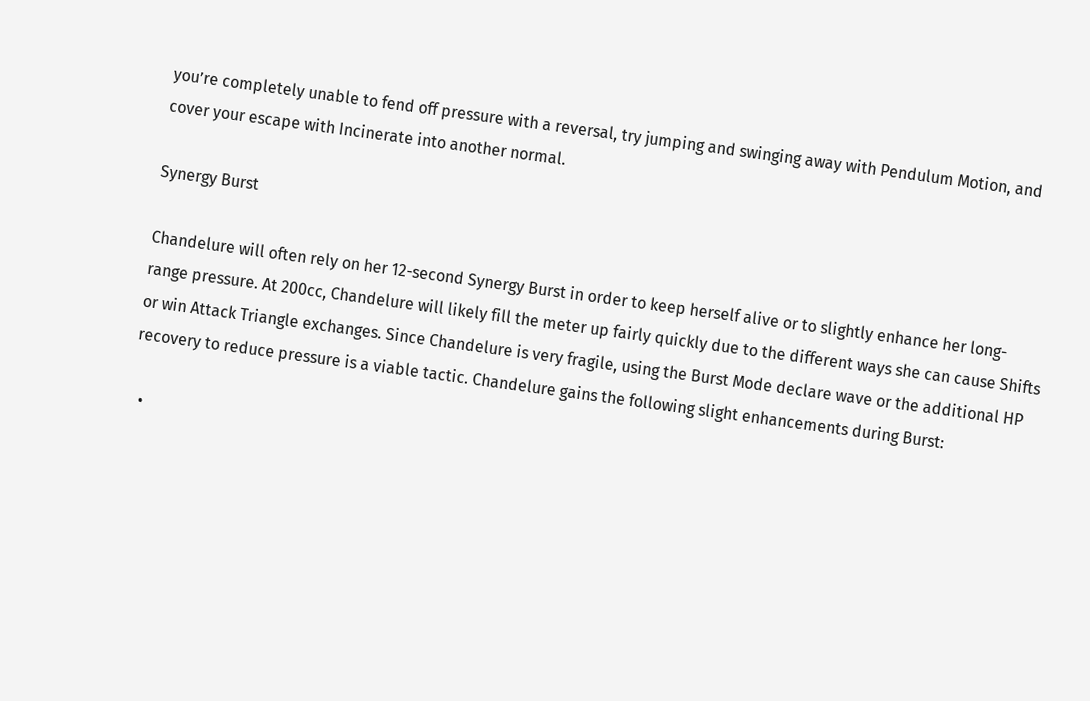you’re completely unable to fend off pressure with a reversal, try jumping and swinging away with Pendulum Motion, and cover your escape with Incinerate into another normal.

Synergy Burst

Chandelure will often rely on her 12-second Synergy Burst in order to keep herself alive or to slightly enhance her long-range pressure. At 200cc, Chandelure will likely fill the meter up fairly quickly due to the different ways she can cause Shifts or win Attack Triangle exchanges. Since Chandelure is very fragile, using the Burst Mode declare wave or the additional HP recovery to reduce pressure is a viable tactic. Chandelure gains the following slight enhancements during Burst:

  •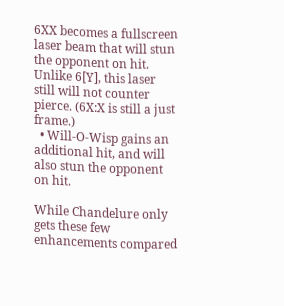6XX becomes a fullscreen laser beam that will stun the opponent on hit. Unlike 6[Y], this laser still will not counter pierce. (6X:X is still a just frame.)
  • Will-O-Wisp gains an additional hit, and will also stun the opponent on hit.

While Chandelure only gets these few enhancements compared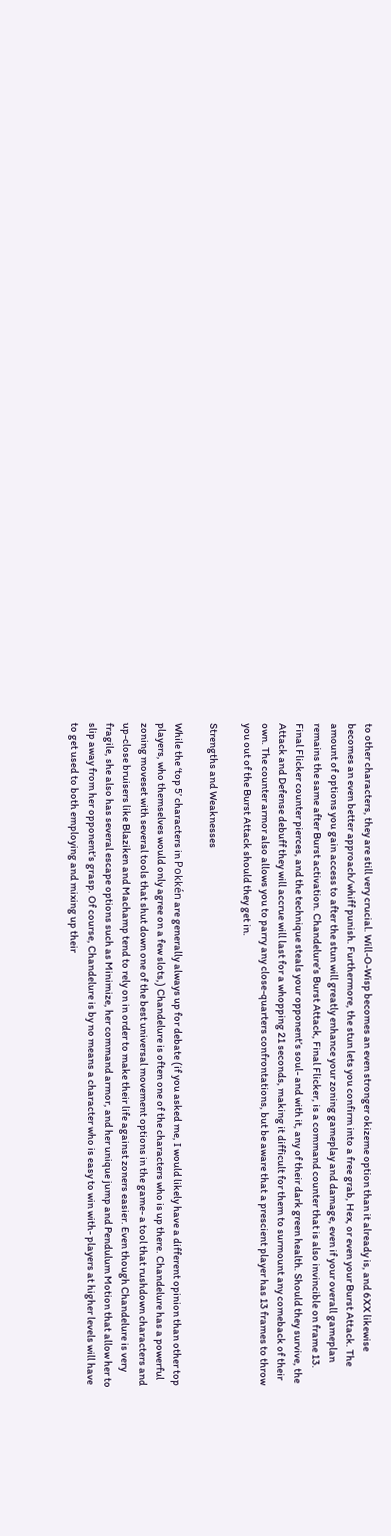to other characters, they are still very crucial. Will-O-Wisp becomes an even stronger okizeme option than it already is, and 6XX likewise becomes an even better approach/whiff punish. Furthermore, the stun lets you confirm into a free grab, Hex, or even your Burst Attack. The amount of options you gain access to after the stun will greatly enhance your zoning gameplay and damage, even if your overall gameplan remains the same after Burst activation. Chandelure’s Burst Attack, Final Flicker, is a command counter that is also invincible on frame 13. Final Flicker counter pierces, and the technique steals your opponent’s soul- and with it, any of their dark green health. Should they survive, the Attack and Defense debuff they will accrue will last for a whopping 21 seconds, making it difficult for them to surmount any comeback of their own. The counter armor also allows you to parry any close-quarters confrontations, but be aware that a prescient player has 13 frames to throw you out of the Burst Attack should they get in.

Strengths and Weaknesses

While the ‘top 5’ characters in Pokkén are generally always up for debate (if you asked me, I would likely have a different opinion than other top players, who themselves would only agree on a few slots,) Chandelure is often one of the characters who is up there. Chandelure has a powerful zoning moveset with several tools that shut down one of the best universal movement options in the game- a tool that rushdown characters and up-close bruisers like Blaziken and Machamp tend to rely on in order to make their life against zoners easier. Even though Chandelure is very fragile, she also has several escape options such as Minimize, her command armor, and her unique jump and Pendulum Motion that allow her to slip away from her opponent’s grasp. Of course, Chandelure is by no means a character who is easy to win with- players at higher levels will have to get used to both employing and mixing up their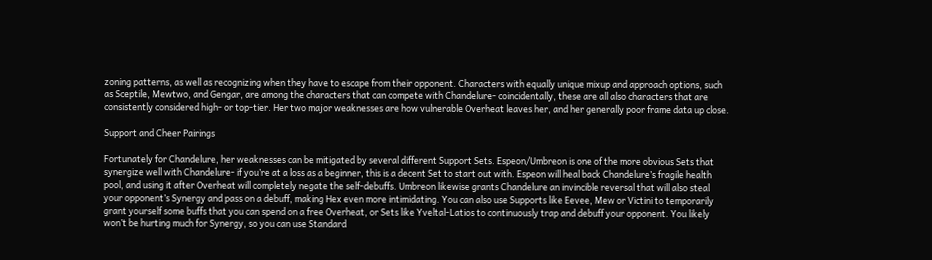zoning patterns, as well as recognizing when they have to escape from their opponent. Characters with equally unique mixup and approach options, such as Sceptile, Mewtwo, and Gengar, are among the characters that can compete with Chandelure- coincidentally, these are all also characters that are consistently considered high- or top-tier. Her two major weaknesses are how vulnerable Overheat leaves her, and her generally poor frame data up close.

Support and Cheer Pairings

Fortunately for Chandelure, her weaknesses can be mitigated by several different Support Sets. Espeon/Umbreon is one of the more obvious Sets that synergize well with Chandelure- if you’re at a loss as a beginner, this is a decent Set to start out with. Espeon will heal back Chandelure’s fragile health pool, and using it after Overheat will completely negate the self-debuffs. Umbreon likewise grants Chandelure an invincible reversal that will also steal your opponent’s Synergy and pass on a debuff, making Hex even more intimidating. You can also use Supports like Eevee, Mew or Victini to temporarily grant yourself some buffs that you can spend on a free Overheat, or Sets like Yveltal-Latios to continuously trap and debuff your opponent. You likely won’t be hurting much for Synergy, so you can use Standard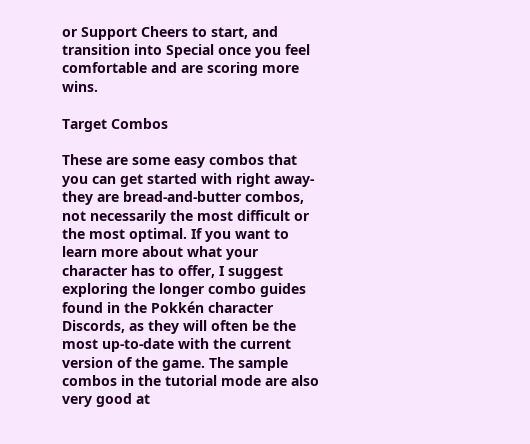or Support Cheers to start, and transition into Special once you feel comfortable and are scoring more wins.

Target Combos

These are some easy combos that you can get started with right away- they are bread-and-butter combos, not necessarily the most difficult or the most optimal. If you want to learn more about what your character has to offer, I suggest exploring the longer combo guides found in the Pokkén character Discords, as they will often be the most up-to-date with the current version of the game. The sample combos in the tutorial mode are also very good at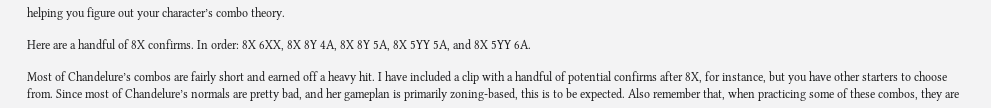helping you figure out your character’s combo theory.

Here are a handful of 8X confirms. In order: 8X 6XX, 8X 8Y 4A, 8X 8Y 5A, 8X 5YY 5A, and 8X 5YY 6A.

Most of Chandelure’s combos are fairly short and earned off a heavy hit. I have included a clip with a handful of potential confirms after 8X, for instance, but you have other starters to choose from. Since most of Chandelure’s normals are pretty bad, and her gameplan is primarily zoning-based, this is to be expected. Also remember that, when practicing some of these combos, they are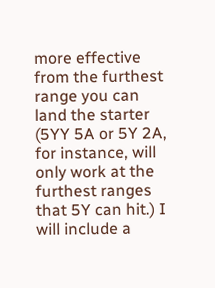more effective from the furthest range you can land the starter (5YY 5A or 5Y 2A, for instance, will only work at the furthest ranges that 5Y can hit.) I will include a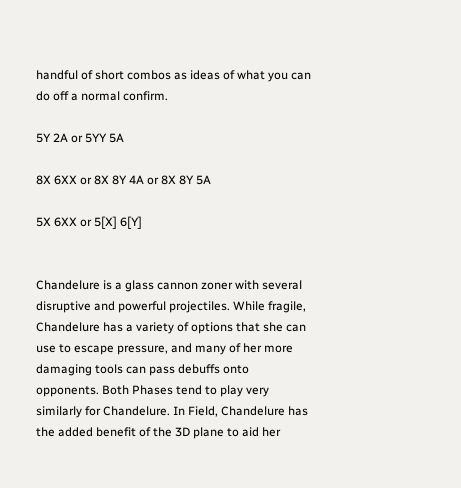handful of short combos as ideas of what you can do off a normal confirm.

5Y 2A or 5YY 5A

8X 6XX or 8X 8Y 4A or 8X 8Y 5A

5X 6XX or 5[X] 6[Y]


Chandelure is a glass cannon zoner with several disruptive and powerful projectiles. While fragile, Chandelure has a variety of options that she can use to escape pressure, and many of her more damaging tools can pass debuffs onto opponents. Both Phases tend to play very similarly for Chandelure. In Field, Chandelure has the added benefit of the 3D plane to aid her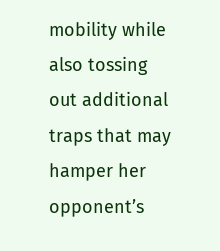mobility while also tossing out additional traps that may hamper her opponent’s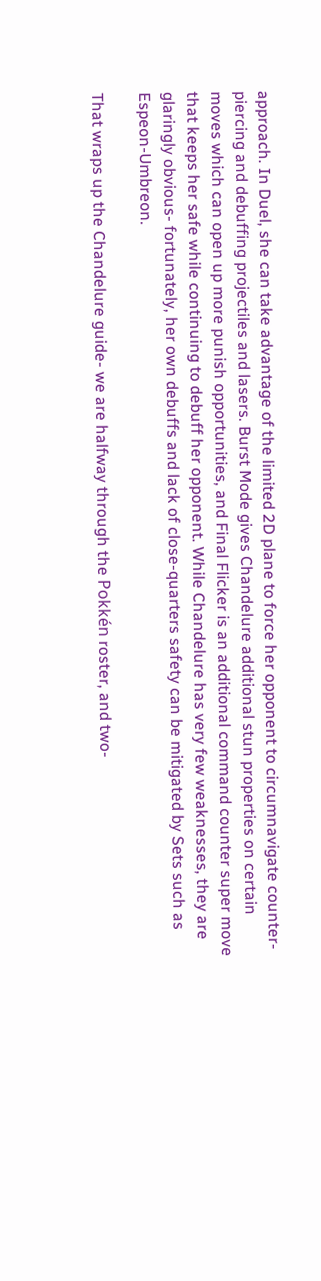approach. In Duel, she can take advantage of the limited 2D plane to force her opponent to circumnavigate counter-piercing and debuffing projectiles and lasers. Burst Mode gives Chandelure additional stun properties on certain moves which can open up more punish opportunities, and Final Flicker is an additional command counter super move that keeps her safe while continuing to debuff her opponent. While Chandelure has very few weaknesses, they are glaringly obvious- fortunately, her own debuffs and lack of close-quarters safety can be mitigated by Sets such as Espeon-Umbreon.

That wraps up the Chandelure guide- we are halfway through the Pokkén roster, and two-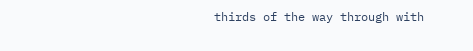thirds of the way through with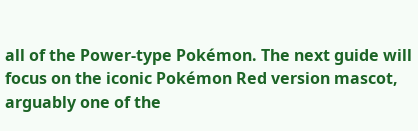all of the Power-type Pokémon. The next guide will focus on the iconic Pokémon Red version mascot, arguably one of the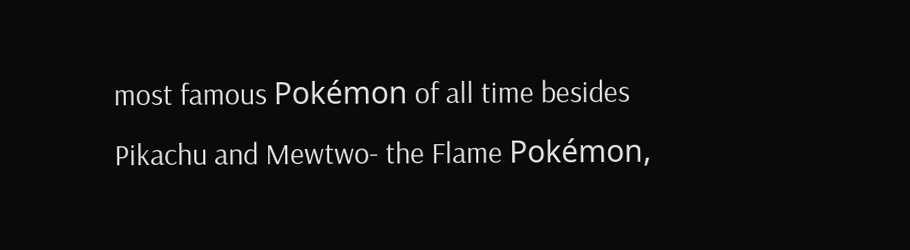most famous Pokémon of all time besides Pikachu and Mewtwo- the Flame Pokémon,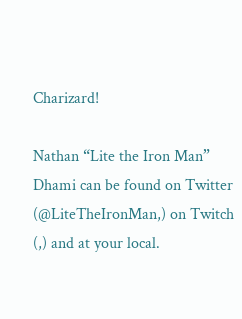Charizard!

Nathan “Lite the Iron Man” Dhami can be found on Twitter (@LiteTheIronMan,) on Twitch (,) and at your local.